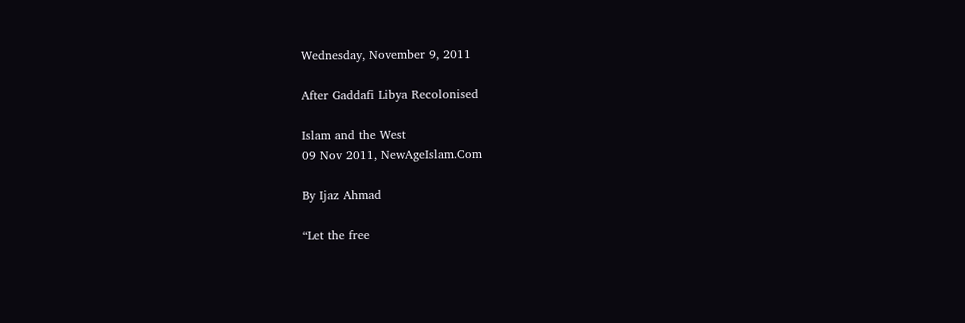Wednesday, November 9, 2011

After Gaddafi Libya Recolonised

Islam and the West
09 Nov 2011, NewAgeIslam.Com

By Ijaz Ahmad

“Let the free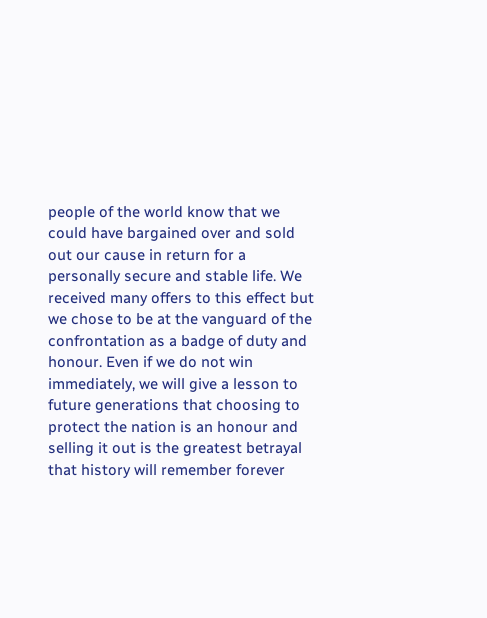people of the world know that we could have bargained over and sold out our cause in return for a personally secure and stable life. We received many offers to this effect but we chose to be at the vanguard of the confrontation as a badge of duty and honour. Even if we do not win immediately, we will give a lesson to future generations that choosing to protect the nation is an honour and selling it out is the greatest betrayal that history will remember forever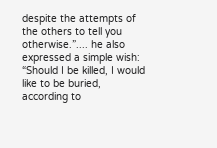despite the attempts of the others to tell you otherwise.”.... he also expressed a simple wish: “Should I be killed, I would like to be buried, according to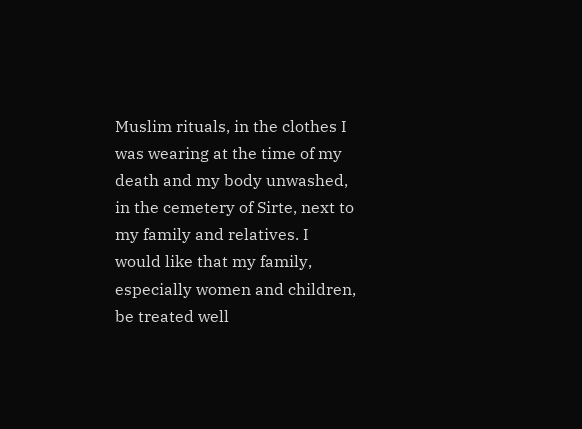Muslim rituals, in the clothes I was wearing at the time of my death and my body unwashed, in the cemetery of Sirte, next to my family and relatives. I would like that my family, especially women and children, be treated well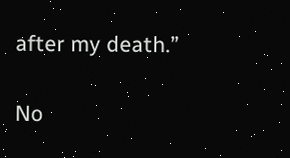after my death.”

No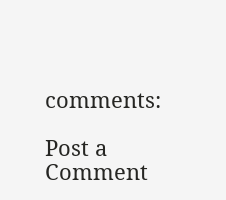comments:

Post a Comment